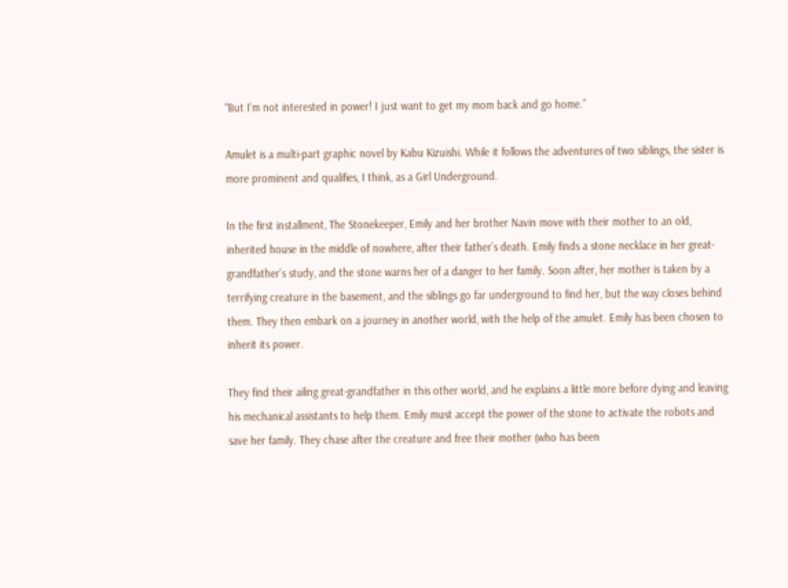“But I’m not interested in power! I just want to get my mom back and go home.”

Amulet is a multi-part graphic novel by Kabu Kizuishi. While it follows the adventures of two siblings, the sister is more prominent and qualifies, I think, as a Girl Underground.

In the first installment, The Stonekeeper, Emily and her brother Navin move with their mother to an old, inherited house in the middle of nowhere, after their father’s death. Emily finds a stone necklace in her great-grandfather’s study, and the stone warns her of a danger to her family. Soon after, her mother is taken by a terrifying creature in the basement, and the siblings go far underground to find her, but the way closes behind them. They then embark on a journey in another world, with the help of the amulet. Emily has been chosen to inherit its power.

They find their ailing great-grandfather in this other world, and he explains a little more before dying and leaving his mechanical assistants to help them. Emily must accept the power of the stone to activate the robots and save her family. They chase after the creature and free their mother (who has been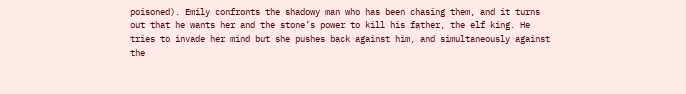poisoned). Emily confronts the shadowy man who has been chasing them, and it turns out that he wants her and the stone’s power to kill his father, the elf king. He tries to invade her mind but she pushes back against him, and simultaneously against the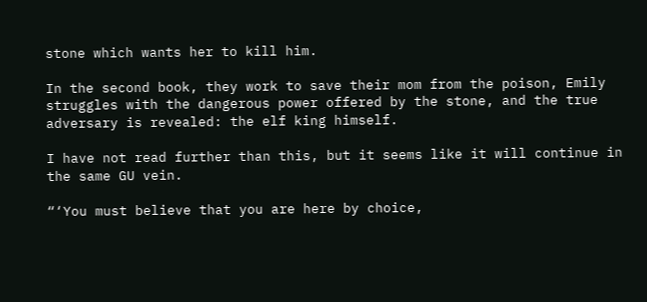stone which wants her to kill him.

In the second book, they work to save their mom from the poison, Emily struggles with the dangerous power offered by the stone, and the true adversary is revealed: the elf king himself.

I have not read further than this, but it seems like it will continue in the same GU vein.

“‘You must believe that you are here by choice,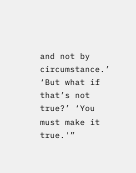and not by circumstance.’ ‘But what if that’s not true?’ ‘You must make it true.'”